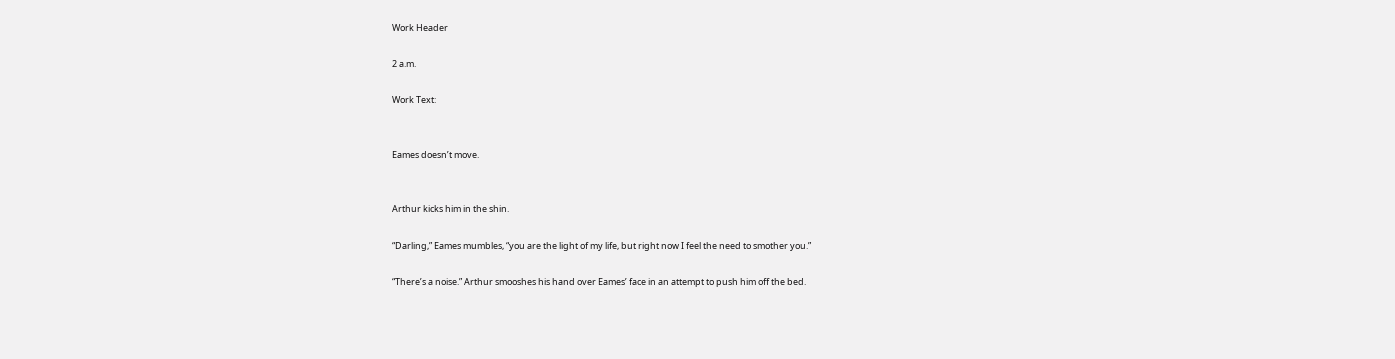Work Header

2 a.m.

Work Text:


Eames doesn’t move.


Arthur kicks him in the shin.

“Darling,” Eames mumbles, “you are the light of my life, but right now I feel the need to smother you.”

“There’s a noise.” Arthur smooshes his hand over Eames’ face in an attempt to push him off the bed.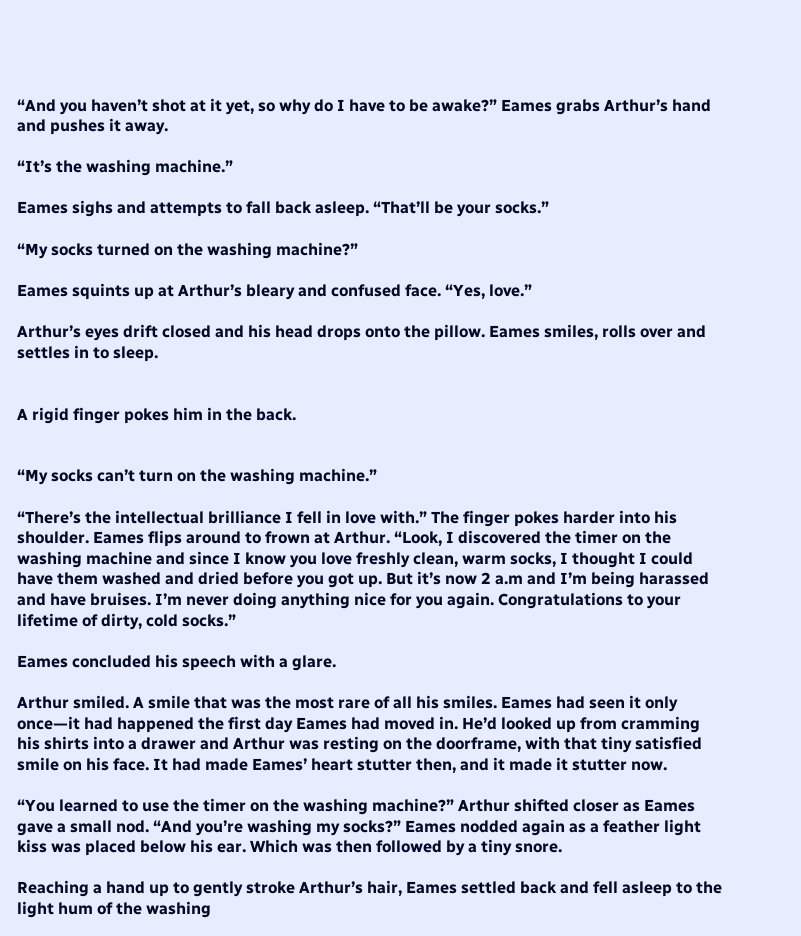“And you haven’t shot at it yet, so why do I have to be awake?” Eames grabs Arthur’s hand and pushes it away.

“It’s the washing machine.”

Eames sighs and attempts to fall back asleep. “That’ll be your socks.”

“My socks turned on the washing machine?”

Eames squints up at Arthur’s bleary and confused face. “Yes, love.”

Arthur’s eyes drift closed and his head drops onto the pillow. Eames smiles, rolls over and settles in to sleep.


A rigid finger pokes him in the back.


“My socks can’t turn on the washing machine.”

“There’s the intellectual brilliance I fell in love with.” The finger pokes harder into his shoulder. Eames flips around to frown at Arthur. “Look, I discovered the timer on the washing machine and since I know you love freshly clean, warm socks, I thought I could have them washed and dried before you got up. But it’s now 2 a.m and I’m being harassed and have bruises. I’m never doing anything nice for you again. Congratulations to your lifetime of dirty, cold socks.”

Eames concluded his speech with a glare.

Arthur smiled. A smile that was the most rare of all his smiles. Eames had seen it only once—it had happened the first day Eames had moved in. He’d looked up from cramming his shirts into a drawer and Arthur was resting on the doorframe, with that tiny satisfied smile on his face. It had made Eames’ heart stutter then, and it made it stutter now.

“You learned to use the timer on the washing machine?” Arthur shifted closer as Eames gave a small nod. “And you’re washing my socks?” Eames nodded again as a feather light kiss was placed below his ear. Which was then followed by a tiny snore.

Reaching a hand up to gently stroke Arthur’s hair, Eames settled back and fell asleep to the light hum of the washing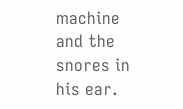machine and the snores in his ear.